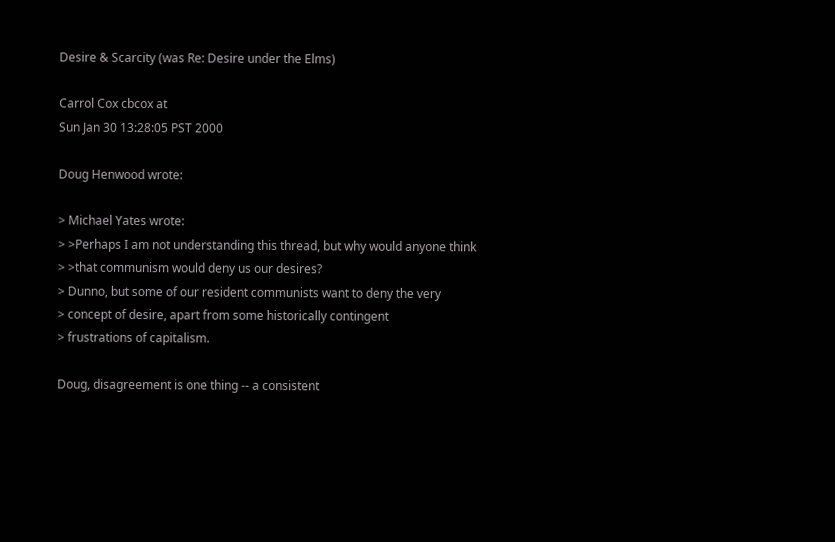Desire & Scarcity (was Re: Desire under the Elms)

Carrol Cox cbcox at
Sun Jan 30 13:28:05 PST 2000

Doug Henwood wrote:

> Michael Yates wrote:
> >Perhaps I am not understanding this thread, but why would anyone think
> >that communism would deny us our desires?
> Dunno, but some of our resident communists want to deny the very
> concept of desire, apart from some historically contingent
> frustrations of capitalism.

Doug, disagreement is one thing -- a consistent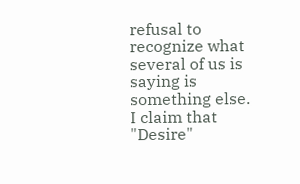refusal to recognize what several of us is saying is something else. I claim that "Desire"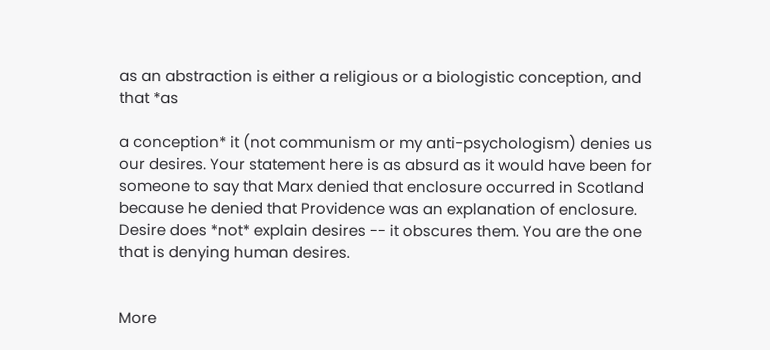as an abstraction is either a religious or a biologistic conception, and that *as

a conception* it (not communism or my anti-psychologism) denies us our desires. Your statement here is as absurd as it would have been for someone to say that Marx denied that enclosure occurred in Scotland because he denied that Providence was an explanation of enclosure. Desire does *not* explain desires -- it obscures them. You are the one that is denying human desires.


More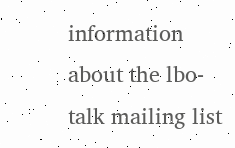information about the lbo-talk mailing list